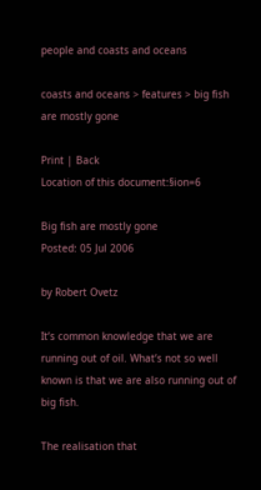people and coasts and oceans

coasts and oceans > features > big fish are mostly gone

Print | Back
Location of this document:§ion=6

Big fish are mostly gone
Posted: 05 Jul 2006

by Robert Ovetz

It’s common knowledge that we are running out of oil. What’s not so well known is that we are also running out of big fish.

The realisation that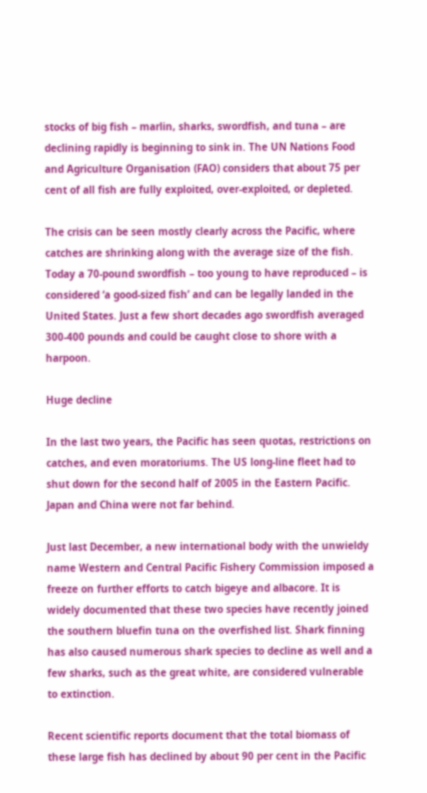stocks of big fish – marlin, sharks, swordfish, and tuna – are declining rapidly is beginning to sink in. The UN Nations Food and Agriculture Organisation (FAO) considers that about 75 per cent of all fish are fully exploited, over-exploited, or depleted.

The crisis can be seen mostly clearly across the Pacific, where catches are shrinking along with the average size of the fish. Today a 70-pound swordfish – too young to have reproduced – is considered ‘a good-sized fish’ and can be legally landed in the United States. Just a few short decades ago swordfish averaged 300-400 pounds and could be caught close to shore with a harpoon.

Huge decline

In the last two years, the Pacific has seen quotas, restrictions on catches, and even moratoriums. The US long-line fleet had to shut down for the second half of 2005 in the Eastern Pacific. Japan and China were not far behind.

Just last December, a new international body with the unwieldy name Western and Central Pacific Fishery Commission imposed a freeze on further efforts to catch bigeye and albacore. It is widely documented that these two species have recently joined the southern bluefin tuna on the overfished list. Shark finning has also caused numerous shark species to decline as well and a few sharks, such as the great white, are considered vulnerable to extinction.

Recent scientific reports document that the total biomass of these large fish has declined by about 90 per cent in the Pacific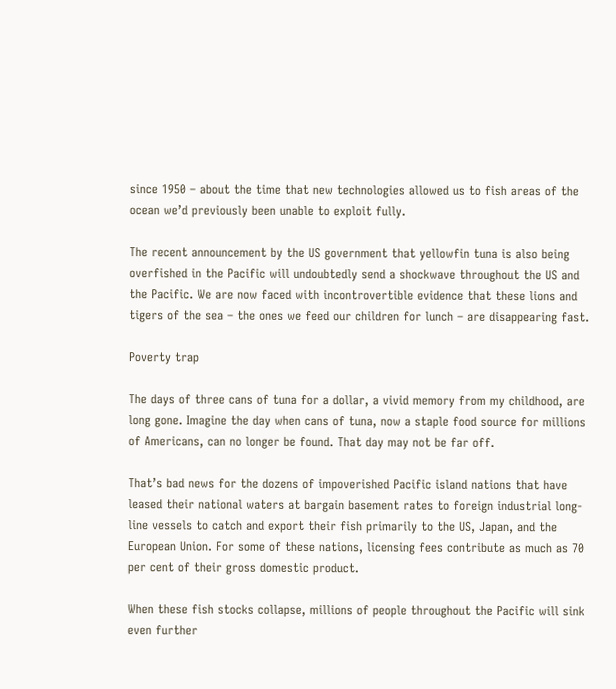since 1950 – about the time that new technologies allowed us to fish areas of the ocean we’d previously been unable to exploit fully.

The recent announcement by the US government that yellowfin tuna is also being overfished in the Pacific will undoubtedly send a shockwave throughout the US and the Pacific. We are now faced with incontrovertible evidence that these lions and tigers of the sea – the ones we feed our children for lunch – are disappearing fast.

Poverty trap

The days of three cans of tuna for a dollar, a vivid memory from my childhood, are long gone. Imagine the day when cans of tuna, now a staple food source for millions of Americans, can no longer be found. That day may not be far off.

That’s bad news for the dozens of impoverished Pacific island nations that have leased their national waters at bargain basement rates to foreign industrial long-line vessels to catch and export their fish primarily to the US, Japan, and the European Union. For some of these nations, licensing fees contribute as much as 70 per cent of their gross domestic product.

When these fish stocks collapse, millions of people throughout the Pacific will sink even further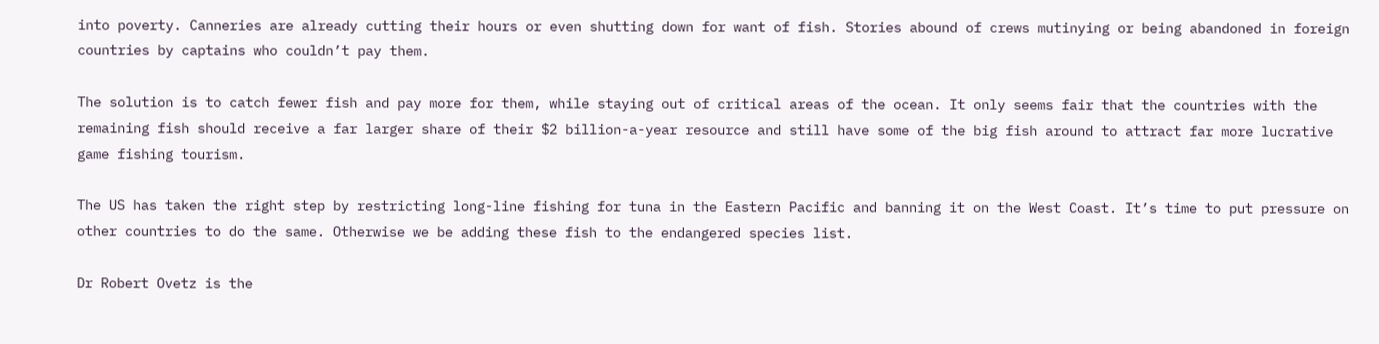into poverty. Canneries are already cutting their hours or even shutting down for want of fish. Stories abound of crews mutinying or being abandoned in foreign countries by captains who couldn’t pay them.

The solution is to catch fewer fish and pay more for them, while staying out of critical areas of the ocean. It only seems fair that the countries with the remaining fish should receive a far larger share of their $2 billion-a-year resource and still have some of the big fish around to attract far more lucrative game fishing tourism.

The US has taken the right step by restricting long-line fishing for tuna in the Eastern Pacific and banning it on the West Coast. It’s time to put pressure on other countries to do the same. Otherwise we be adding these fish to the endangered species list.

Dr Robert Ovetz is the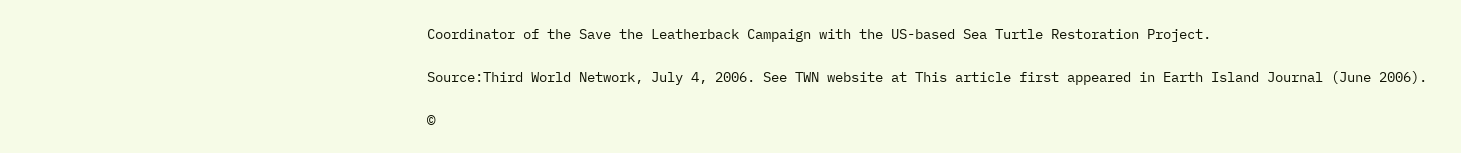Coordinator of the Save the Leatherback Campaign with the US-based Sea Turtle Restoration Project.

Source:Third World Network, July 4, 2006. See TWN website at This article first appeared in Earth Island Journal (June 2006).

©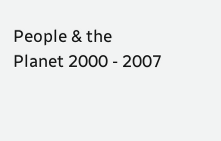People & the Planet 2000 - 2007